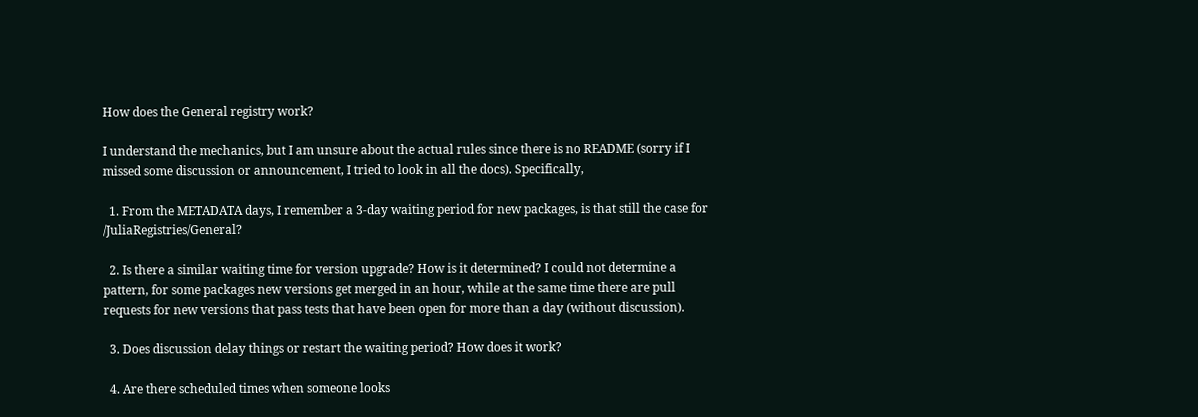How does the General registry work?

I understand the mechanics, but I am unsure about the actual rules since there is no README (sorry if I missed some discussion or announcement, I tried to look in all the docs). Specifically,

  1. From the METADATA days, I remember a 3-day waiting period for new packages, is that still the case for /JuliaRegistries/General?

  2. Is there a similar waiting time for version upgrade? How is it determined? I could not determine a pattern, for some packages new versions get merged in an hour, while at the same time there are pull requests for new versions that pass tests that have been open for more than a day (without discussion).

  3. Does discussion delay things or restart the waiting period? How does it work?

  4. Are there scheduled times when someone looks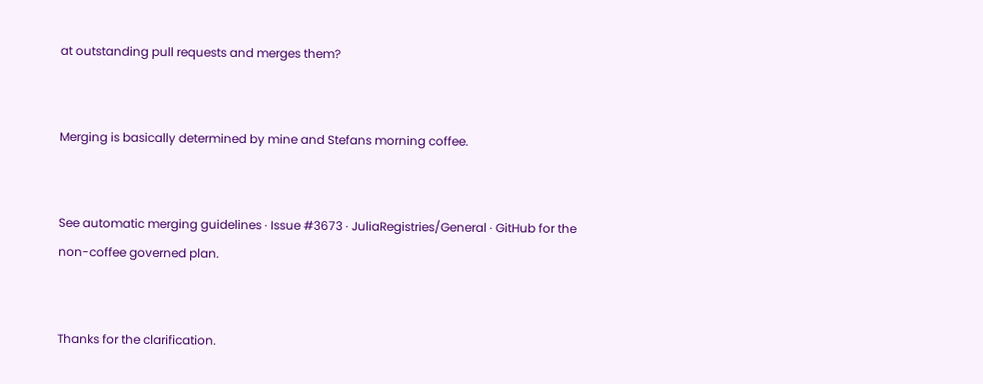at outstanding pull requests and merges them?


Merging is basically determined by mine and Stefans morning coffee.


See automatic merging guidelines · Issue #3673 · JuliaRegistries/General · GitHub for the non-coffee governed plan.


Thanks for the clarification.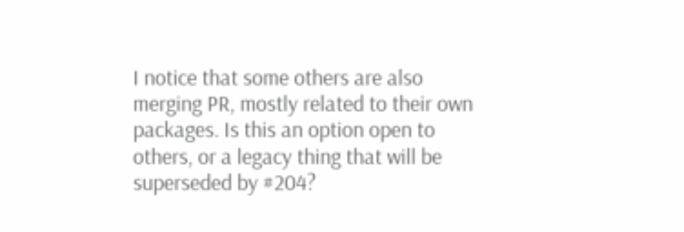I notice that some others are also merging PR, mostly related to their own packages. Is this an option open to others, or a legacy thing that will be superseded by #204?